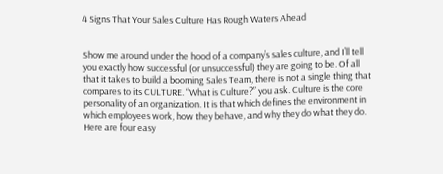4 Signs That Your Sales Culture Has Rough Waters Ahead


Show me around under the hood of a company’s sales culture, and I’ll tell you exactly how successful (or unsuccessful) they are going to be. Of all that it takes to build a booming Sales Team, there is not a single thing that compares to its CULTURE. “What is Culture?” you ask. Culture is the core personality of an organization. It is that which defines the environment in which employees work, how they behave, and why they do what they do. Here are four easy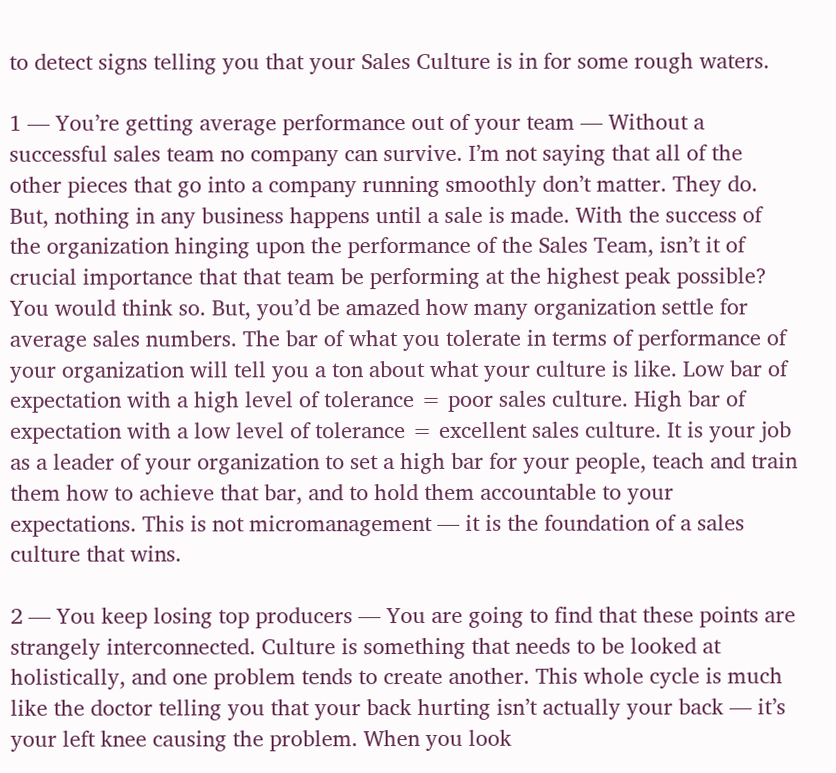to detect signs telling you that your Sales Culture is in for some rough waters.

1 — You’re getting average performance out of your team — Without a successful sales team no company can survive. I’m not saying that all of the other pieces that go into a company running smoothly don’t matter. They do. But, nothing in any business happens until a sale is made. With the success of the organization hinging upon the performance of the Sales Team, isn’t it of crucial importance that that team be performing at the highest peak possible? You would think so. But, you’d be amazed how many organization settle for average sales numbers. The bar of what you tolerate in terms of performance of your organization will tell you a ton about what your culture is like. Low bar of expectation with a high level of tolerance = poor sales culture. High bar of expectation with a low level of tolerance = excellent sales culture. It is your job as a leader of your organization to set a high bar for your people, teach and train them how to achieve that bar, and to hold them accountable to your expectations. This is not micromanagement — it is the foundation of a sales culture that wins.

2 — You keep losing top producers — You are going to find that these points are strangely interconnected. Culture is something that needs to be looked at holistically, and one problem tends to create another. This whole cycle is much like the doctor telling you that your back hurting isn’t actually your back — it’s your left knee causing the problem. When you look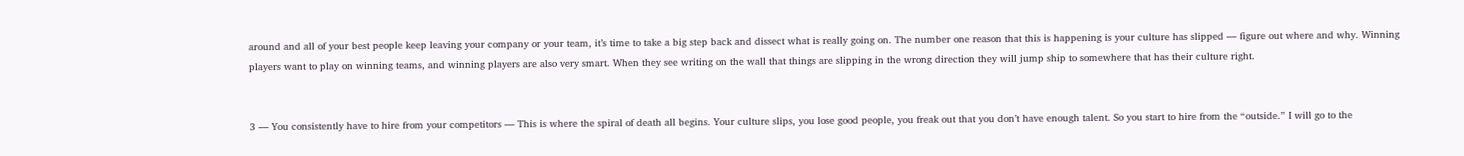around and all of your best people keep leaving your company or your team, it’s time to take a big step back and dissect what is really going on. The number one reason that this is happening is your culture has slipped — figure out where and why. Winning players want to play on winning teams, and winning players are also very smart. When they see writing on the wall that things are slipping in the wrong direction they will jump ship to somewhere that has their culture right.


3 — You consistently have to hire from your competitors — This is where the spiral of death all begins. Your culture slips, you lose good people, you freak out that you don’t have enough talent. So you start to hire from the “outside.” I will go to the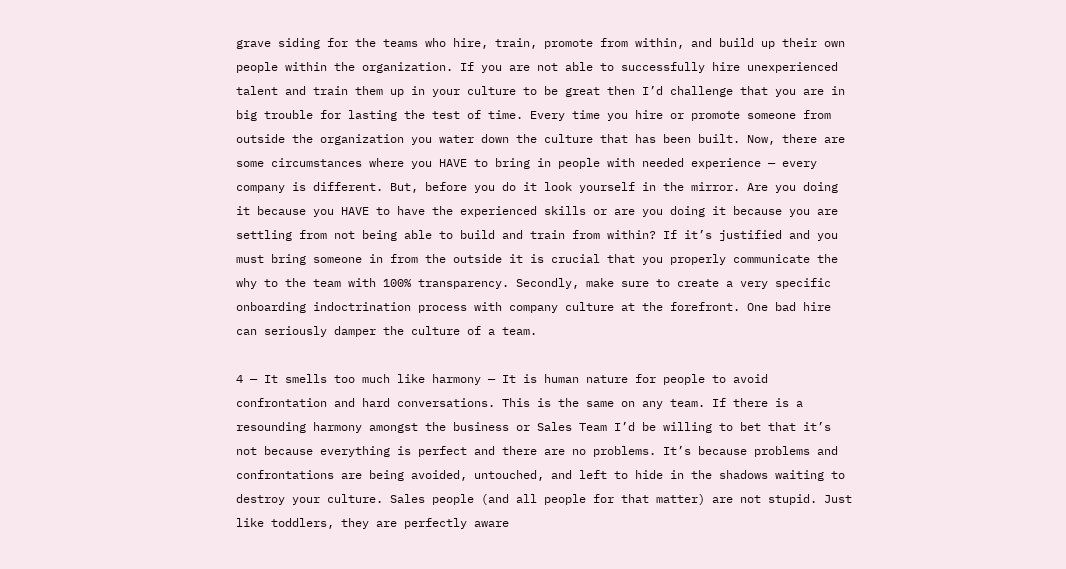grave siding for the teams who hire, train, promote from within, and build up their own people within the organization. If you are not able to successfully hire unexperienced talent and train them up in your culture to be great then I’d challenge that you are in big trouble for lasting the test of time. Every time you hire or promote someone from outside the organization you water down the culture that has been built. Now, there are some circumstances where you HAVE to bring in people with needed experience — every company is different. But, before you do it look yourself in the mirror. Are you doing it because you HAVE to have the experienced skills or are you doing it because you are settling from not being able to build and train from within? If it’s justified and you must bring someone in from the outside it is crucial that you properly communicate the why to the team with 100% transparency. Secondly, make sure to create a very specific onboarding indoctrination process with company culture at the forefront. One bad hire can seriously damper the culture of a team.

4 — It smells too much like harmony — It is human nature for people to avoid confrontation and hard conversations. This is the same on any team. If there is a resounding harmony amongst the business or Sales Team I’d be willing to bet that it’s not because everything is perfect and there are no problems. It’s because problems and confrontations are being avoided, untouched, and left to hide in the shadows waiting to destroy your culture. Sales people (and all people for that matter) are not stupid. Just like toddlers, they are perfectly aware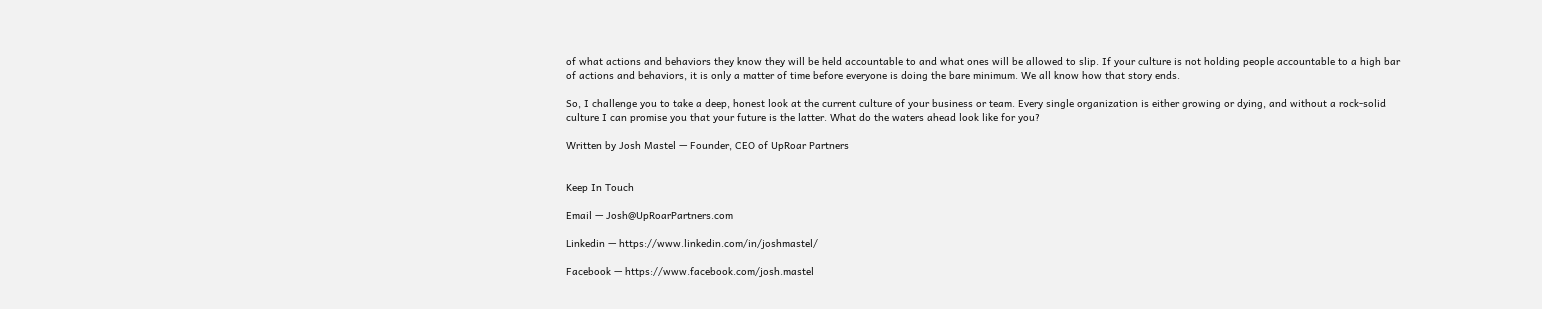of what actions and behaviors they know they will be held accountable to and what ones will be allowed to slip. If your culture is not holding people accountable to a high bar of actions and behaviors, it is only a matter of time before everyone is doing the bare minimum. We all know how that story ends.

So, I challenge you to take a deep, honest look at the current culture of your business or team. Every single organization is either growing or dying, and without a rock-solid culture I can promise you that your future is the latter. What do the waters ahead look like for you?

Written by Josh Mastel — Founder, CEO of UpRoar Partners


Keep In Touch

Email — Josh@UpRoarPartners.com

Linkedin — https://www.linkedin.com/in/joshmastel/

Facebook — https://www.facebook.com/josh.mastel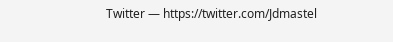Twitter — https://twitter.com/Jdmastel